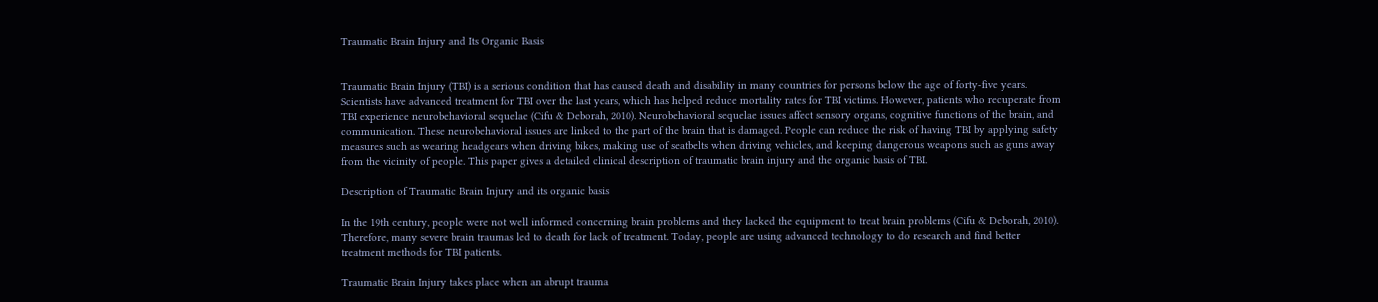Traumatic Brain Injury and Its Organic Basis


Traumatic Brain Injury (TBI) is a serious condition that has caused death and disability in many countries for persons below the age of forty-five years. Scientists have advanced treatment for TBI over the last years, which has helped reduce mortality rates for TBI victims. However, patients who recuperate from TBI experience neurobehavioral sequelae (Cifu & Deborah, 2010). Neurobehavioral sequelae issues affect sensory organs, cognitive functions of the brain, and communication. These neurobehavioral issues are linked to the part of the brain that is damaged. People can reduce the risk of having TBI by applying safety measures such as wearing headgears when driving bikes, making use of seatbelts when driving vehicles, and keeping dangerous weapons such as guns away from the vicinity of people. This paper gives a detailed clinical description of traumatic brain injury and the organic basis of TBI.

Description of Traumatic Brain Injury and its organic basis

In the 19th century, people were not well informed concerning brain problems and they lacked the equipment to treat brain problems (Cifu & Deborah, 2010). Therefore, many severe brain traumas led to death for lack of treatment. Today, people are using advanced technology to do research and find better treatment methods for TBI patients.

Traumatic Brain Injury takes place when an abrupt trauma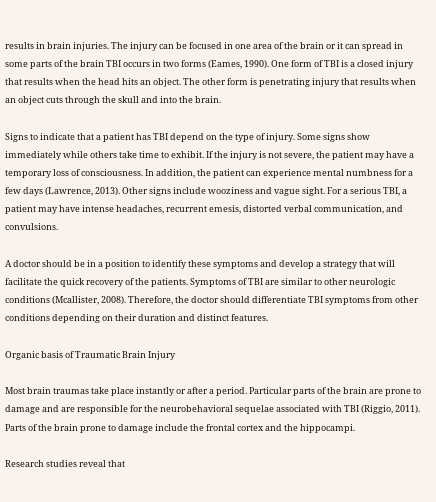results in brain injuries. The injury can be focused in one area of the brain or it can spread in some parts of the brain TBI occurs in two forms (Eames, 1990). One form of TBI is a closed injury that results when the head hits an object. The other form is penetrating injury that results when an object cuts through the skull and into the brain.

Signs to indicate that a patient has TBI depend on the type of injury. Some signs show immediately while others take time to exhibit. If the injury is not severe, the patient may have a temporary loss of consciousness. In addition, the patient can experience mental numbness for a few days (Lawrence, 2013). Other signs include wooziness and vague sight. For a serious TBI, a patient may have intense headaches, recurrent emesis, distorted verbal communication, and convulsions.

A doctor should be in a position to identify these symptoms and develop a strategy that will facilitate the quick recovery of the patients. Symptoms of TBI are similar to other neurologic conditions (Mcallister, 2008). Therefore, the doctor should differentiate TBI symptoms from other conditions depending on their duration and distinct features.

Organic basis of Traumatic Brain Injury

Most brain traumas take place instantly or after a period. Particular parts of the brain are prone to damage and are responsible for the neurobehavioral sequelae associated with TBI (Riggio, 2011). Parts of the brain prone to damage include the frontal cortex and the hippocampi.

Research studies reveal that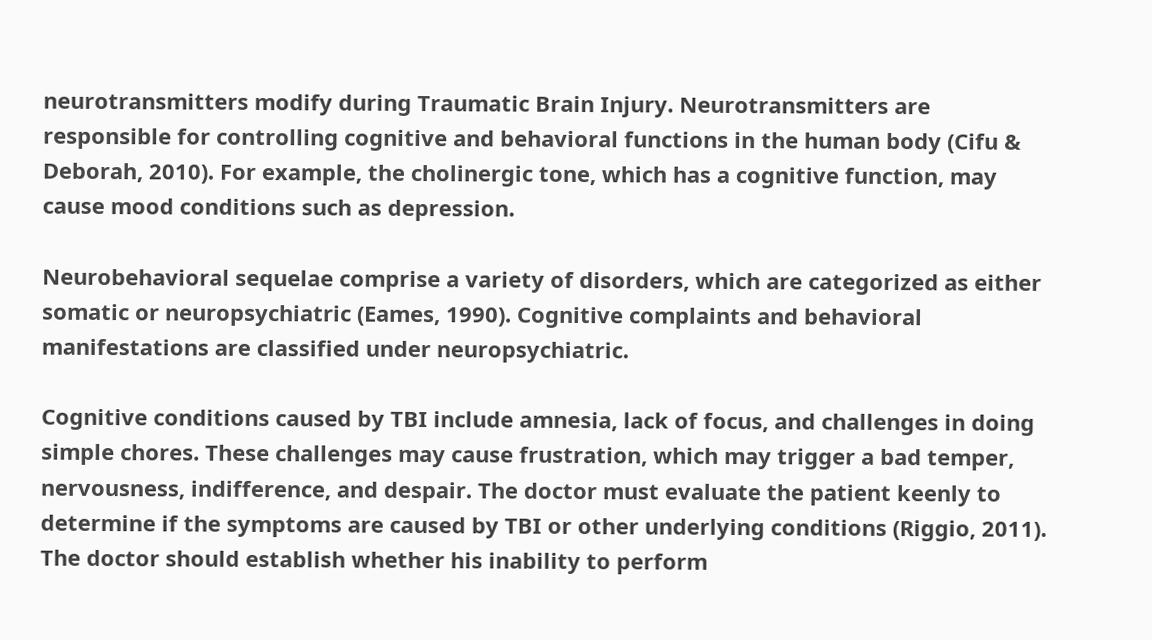neurotransmitters modify during Traumatic Brain Injury. Neurotransmitters are responsible for controlling cognitive and behavioral functions in the human body (Cifu & Deborah, 2010). For example, the cholinergic tone, which has a cognitive function, may cause mood conditions such as depression.

Neurobehavioral sequelae comprise a variety of disorders, which are categorized as either somatic or neuropsychiatric (Eames, 1990). Cognitive complaints and behavioral manifestations are classified under neuropsychiatric.

Cognitive conditions caused by TBI include amnesia, lack of focus, and challenges in doing simple chores. These challenges may cause frustration, which may trigger a bad temper, nervousness, indifference, and despair. The doctor must evaluate the patient keenly to determine if the symptoms are caused by TBI or other underlying conditions (Riggio, 2011). The doctor should establish whether his inability to perform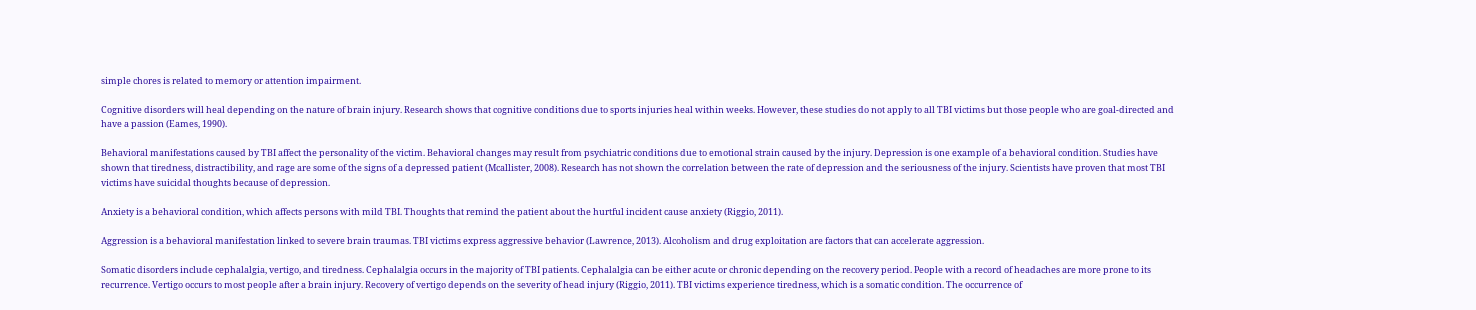simple chores is related to memory or attention impairment.

Cognitive disorders will heal depending on the nature of brain injury. Research shows that cognitive conditions due to sports injuries heal within weeks. However, these studies do not apply to all TBI victims but those people who are goal-directed and have a passion (Eames, 1990).

Behavioral manifestations caused by TBI affect the personality of the victim. Behavioral changes may result from psychiatric conditions due to emotional strain caused by the injury. Depression is one example of a behavioral condition. Studies have shown that tiredness, distractibility, and rage are some of the signs of a depressed patient (Mcallister, 2008). Research has not shown the correlation between the rate of depression and the seriousness of the injury. Scientists have proven that most TBI victims have suicidal thoughts because of depression.

Anxiety is a behavioral condition, which affects persons with mild TBI. Thoughts that remind the patient about the hurtful incident cause anxiety (Riggio, 2011).

Aggression is a behavioral manifestation linked to severe brain traumas. TBI victims express aggressive behavior (Lawrence, 2013). Alcoholism and drug exploitation are factors that can accelerate aggression.

Somatic disorders include cephalalgia, vertigo, and tiredness. Cephalalgia occurs in the majority of TBI patients. Cephalalgia can be either acute or chronic depending on the recovery period. People with a record of headaches are more prone to its recurrence. Vertigo occurs to most people after a brain injury. Recovery of vertigo depends on the severity of head injury (Riggio, 2011). TBI victims experience tiredness, which is a somatic condition. The occurrence of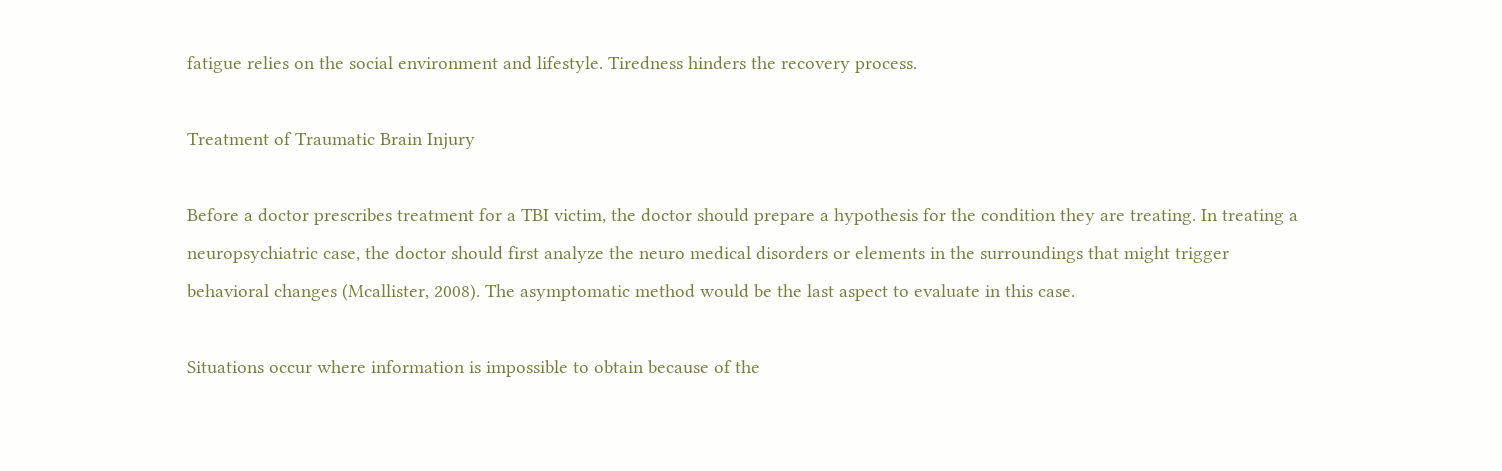fatigue relies on the social environment and lifestyle. Tiredness hinders the recovery process.

Treatment of Traumatic Brain Injury

Before a doctor prescribes treatment for a TBI victim, the doctor should prepare a hypothesis for the condition they are treating. In treating a neuropsychiatric case, the doctor should first analyze the neuro medical disorders or elements in the surroundings that might trigger behavioral changes (Mcallister, 2008). The asymptomatic method would be the last aspect to evaluate in this case.

Situations occur where information is impossible to obtain because of the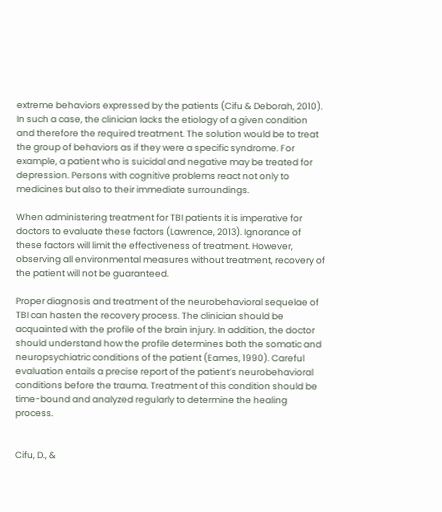extreme behaviors expressed by the patients (Cifu & Deborah, 2010). In such a case, the clinician lacks the etiology of a given condition and therefore the required treatment. The solution would be to treat the group of behaviors as if they were a specific syndrome. For example, a patient who is suicidal and negative may be treated for depression. Persons with cognitive problems react not only to medicines but also to their immediate surroundings.

When administering treatment for TBI patients it is imperative for doctors to evaluate these factors (Lawrence, 2013). Ignorance of these factors will limit the effectiveness of treatment. However, observing all environmental measures without treatment, recovery of the patient will not be guaranteed.

Proper diagnosis and treatment of the neurobehavioral sequelae of TBI can hasten the recovery process. The clinician should be acquainted with the profile of the brain injury. In addition, the doctor should understand how the profile determines both the somatic and neuropsychiatric conditions of the patient (Eames, 1990). Careful evaluation entails a precise report of the patient’s neurobehavioral conditions before the trauma. Treatment of this condition should be time-bound and analyzed regularly to determine the healing process.


Cifu, D., &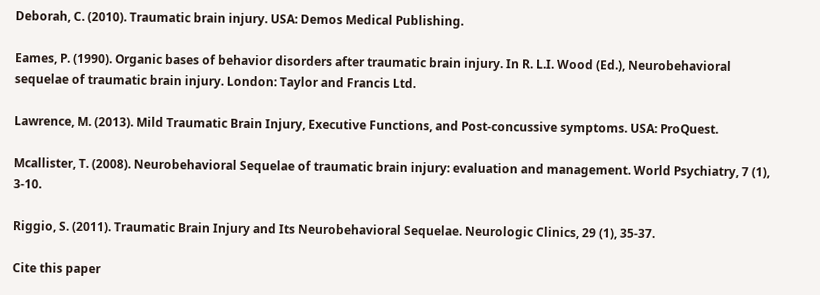Deborah, C. (2010). Traumatic brain injury. USA: Demos Medical Publishing.

Eames, P. (1990). Organic bases of behavior disorders after traumatic brain injury. In R. L.I. Wood (Ed.), Neurobehavioral sequelae of traumatic brain injury. London: Taylor and Francis Ltd.

Lawrence, M. (2013). Mild Traumatic Brain Injury, Executive Functions, and Post-concussive symptoms. USA: ProQuest.

Mcallister, T. (2008). Neurobehavioral Sequelae of traumatic brain injury: evaluation and management. World Psychiatry, 7 (1), 3-10.

Riggio, S. (2011). Traumatic Brain Injury and Its Neurobehavioral Sequelae. Neurologic Clinics, 29 (1), 35-37.

Cite this paper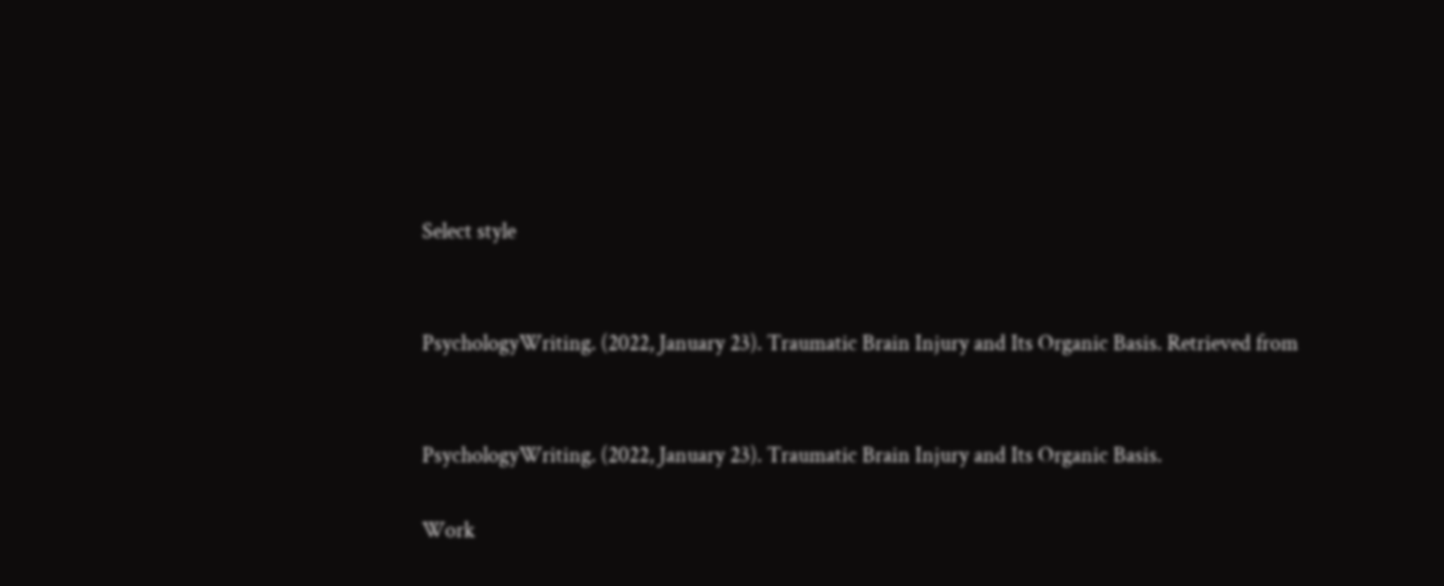Select style


PsychologyWriting. (2022, January 23). Traumatic Brain Injury and Its Organic Basis. Retrieved from


PsychologyWriting. (2022, January 23). Traumatic Brain Injury and Its Organic Basis.

Work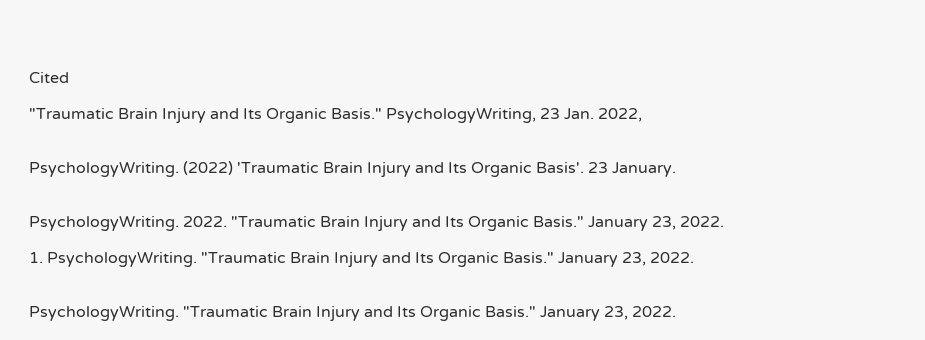Cited

"Traumatic Brain Injury and Its Organic Basis." PsychologyWriting, 23 Jan. 2022,


PsychologyWriting. (2022) 'Traumatic Brain Injury and Its Organic Basis'. 23 January.


PsychologyWriting. 2022. "Traumatic Brain Injury and Its Organic Basis." January 23, 2022.

1. PsychologyWriting. "Traumatic Brain Injury and Its Organic Basis." January 23, 2022.


PsychologyWriting. "Traumatic Brain Injury and Its Organic Basis." January 23, 2022.